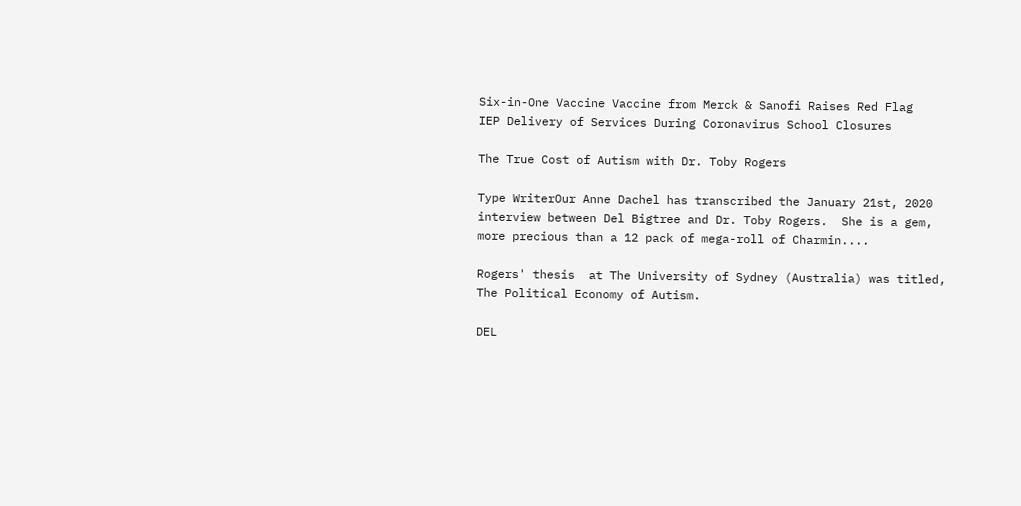Six-in-One Vaccine Vaccine from Merck & Sanofi Raises Red Flag
IEP Delivery of Services During Coronavirus School Closures

The True Cost of Autism with Dr. Toby Rogers

Type WriterOur Anne Dachel has transcribed the January 21st, 2020 interview between Del Bigtree and Dr. Toby Rogers.  She is a gem, more precious than a 12 pack of mega-roll of Charmin....

Rogers' thesis  at The University of Sydney (Australia) was titled, The Political Economy of Autism.

DEL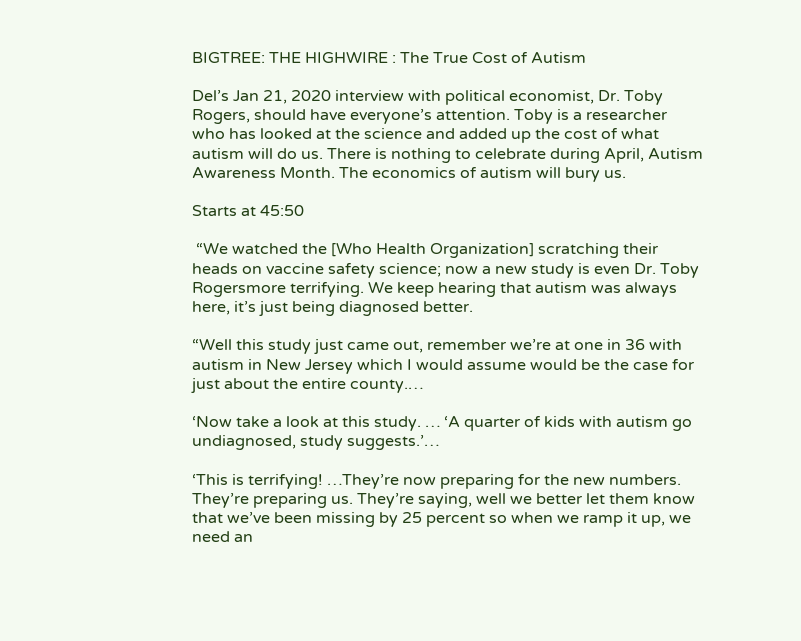BIGTREE: THE HIGHWIRE : The True Cost of Autism

Del’s Jan 21, 2020 interview with political economist, Dr. Toby Rogers, should have everyone’s attention. Toby is a researcher who has looked at the science and added up the cost of what autism will do us. There is nothing to celebrate during April, Autism Awareness Month. The economics of autism will bury us.

Starts at 45:50

 “We watched the [Who Health Organization] scratching their heads on vaccine safety science; now a new study is even Dr. Toby Rogersmore terrifying. We keep hearing that autism was always here, it’s just being diagnosed better.

“Well this study just came out, remember we’re at one in 36 with autism in New Jersey which I would assume would be the case for just about the entire county.…

‘Now take a look at this study. … ‘A quarter of kids with autism go undiagnosed, study suggests.’…

‘This is terrifying! …They’re now preparing for the new numbers. They’re preparing us. They’re saying, well we better let them know that we’ve been missing by 25 percent so when we ramp it up, we need an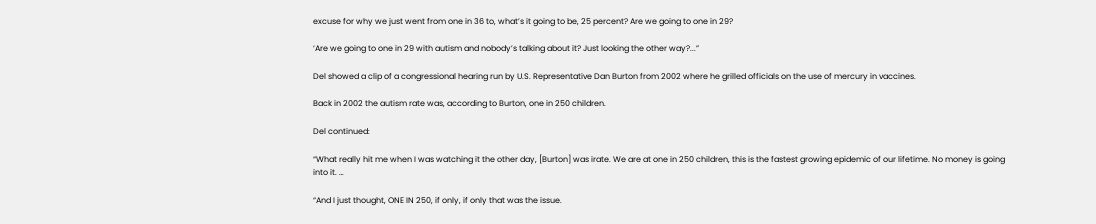excuse for why we just went from one in 36 to, what’s it going to be, 25 percent? Are we going to one in 29?

‘Are we going to one in 29 with autism and nobody’s talking about it? Just looking the other way?...”

Del showed a clip of a congressional hearing run by U.S. Representative Dan Burton from 2002 where he grilled officials on the use of mercury in vaccines.

Back in 2002 the autism rate was, according to Burton, one in 250 children.

Del continued:

“What really hit me when I was watching it the other day, [Burton] was irate. We are at one in 250 children, this is the fastest growing epidemic of our lifetime. No money is going into it. …

“And I just thought, ONE IN 250, if only, if only that was the issue.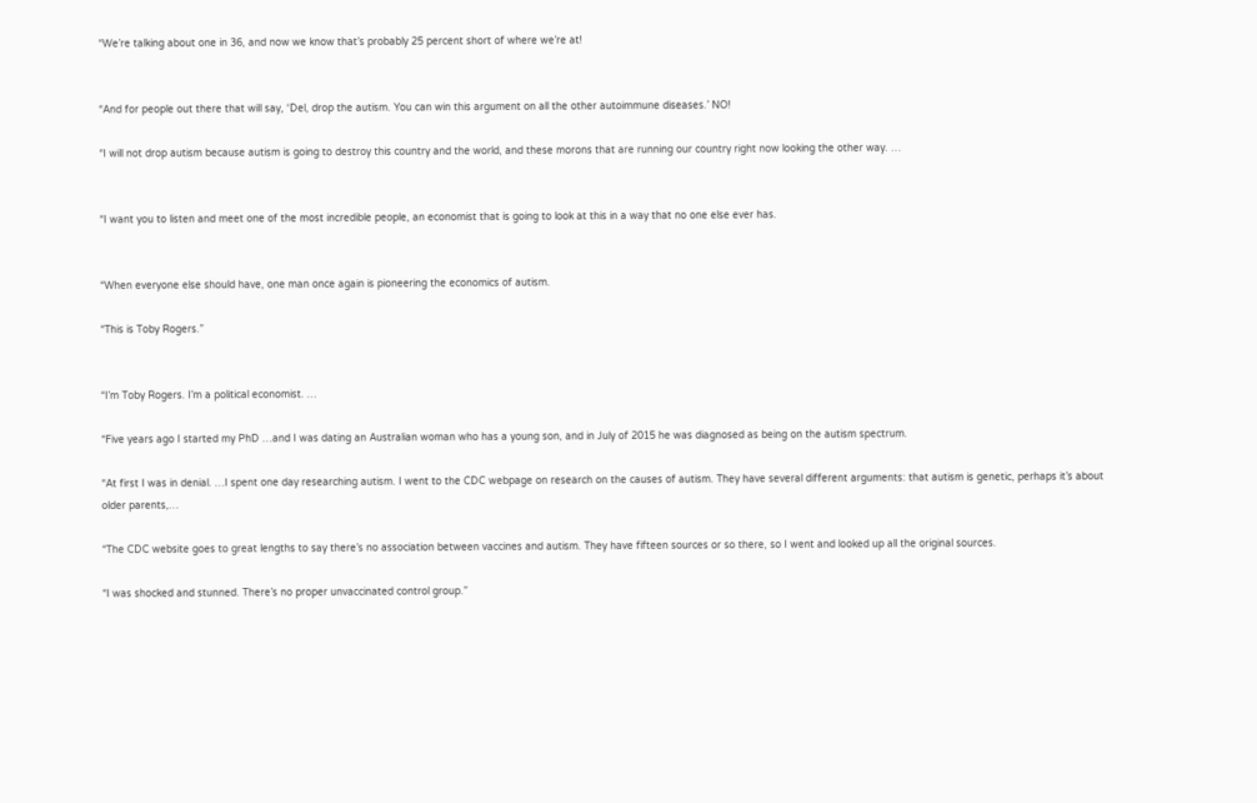“We’re talking about one in 36, and now we know that’s probably 25 percent short of where we’re at!


“And for people out there that will say, ‘Del, drop the autism. You can win this argument on all the other autoimmune diseases.’ NO!

“I will not drop autism because autism is going to destroy this country and the world, and these morons that are running our country right now looking the other way. …


“I want you to listen and meet one of the most incredible people, an economist that is going to look at this in a way that no one else ever has.


“When everyone else should have, one man once again is pioneering the economics of autism.

“This is Toby Rogers.”


“I’m Toby Rogers. I’m a political economist. …

“Five years ago I started my PhD …and I was dating an Australian woman who has a young son, and in July of 2015 he was diagnosed as being on the autism spectrum.

“At first I was in denial. …I spent one day researching autism. I went to the CDC webpage on research on the causes of autism. They have several different arguments: that autism is genetic, perhaps it’s about older parents,…

“The CDC website goes to great lengths to say there’s no association between vaccines and autism. They have fifteen sources or so there, so I went and looked up all the original sources.

“I was shocked and stunned. There’s no proper unvaccinated control group.”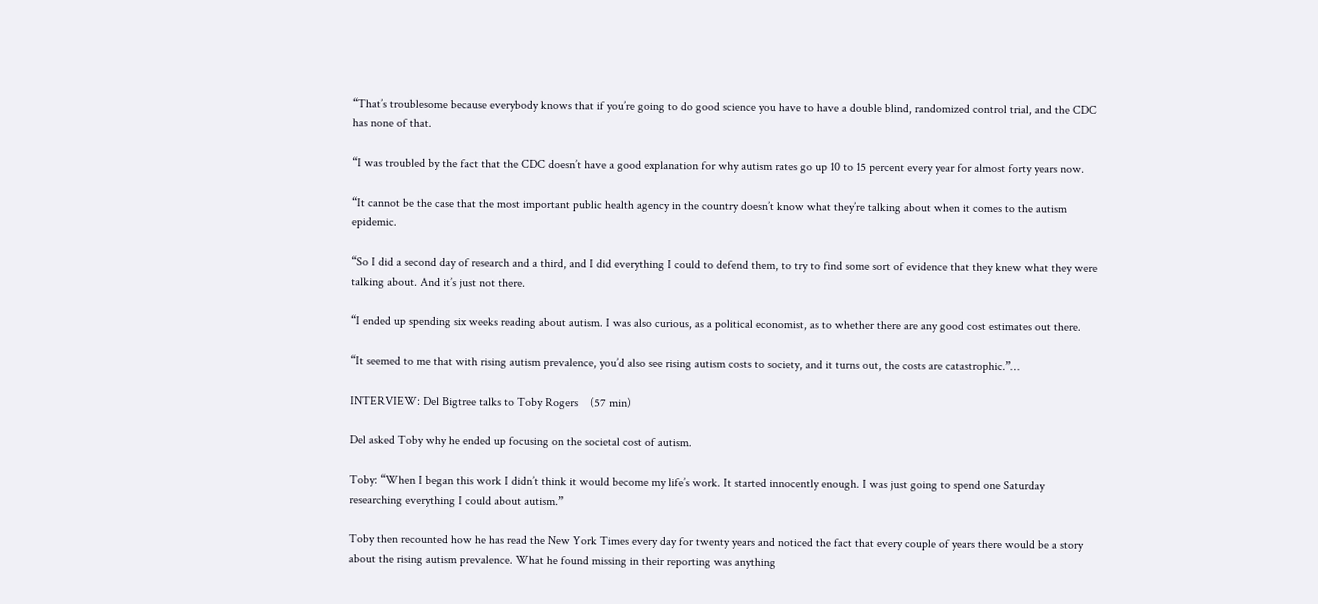“That’s troublesome because everybody knows that if you’re going to do good science you have to have a double blind, randomized control trial, and the CDC has none of that.

“I was troubled by the fact that the CDC doesn’t have a good explanation for why autism rates go up 10 to 15 percent every year for almost forty years now.

“It cannot be the case that the most important public health agency in the country doesn’t know what they’re talking about when it comes to the autism epidemic.

“So I did a second day of research and a third, and I did everything I could to defend them, to try to find some sort of evidence that they knew what they were talking about. And it’s just not there.

“I ended up spending six weeks reading about autism. I was also curious, as a political economist, as to whether there are any good cost estimates out there.

“It seemed to me that with rising autism prevalence, you’d also see rising autism costs to society, and it turns out, the costs are catastrophic.”…

INTERVIEW: Del Bigtree talks to Toby Rogers    (57 min)

Del asked Toby why he ended up focusing on the societal cost of autism.

Toby: “When I began this work I didn’t think it would become my life’s work. It started innocently enough. I was just going to spend one Saturday researching everything I could about autism.”

Toby then recounted how he has read the New York Times every day for twenty years and noticed the fact that every couple of years there would be a story about the rising autism prevalence. What he found missing in their reporting was anything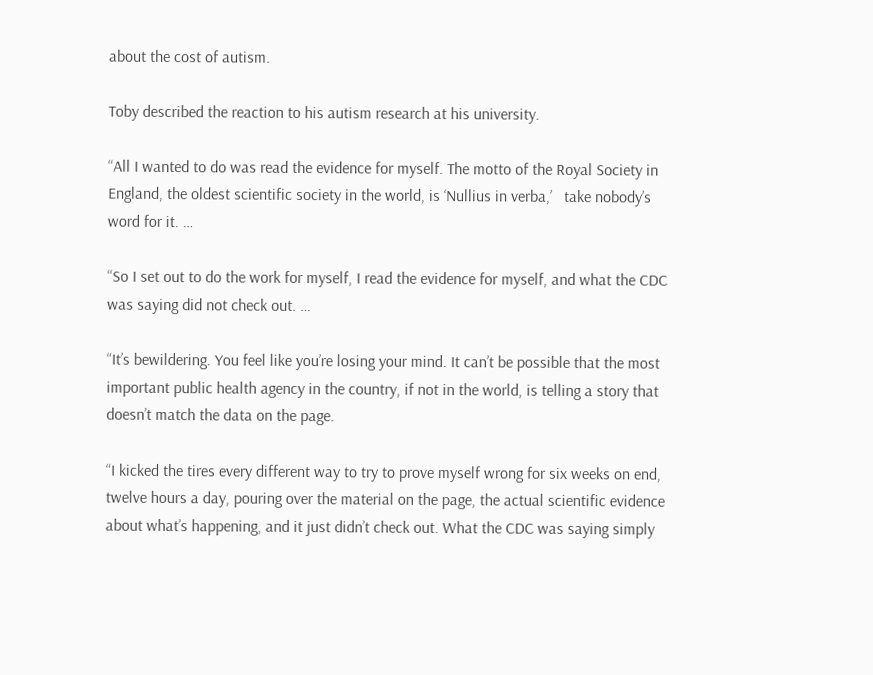about the cost of autism.

Toby described the reaction to his autism research at his university.

“All I wanted to do was read the evidence for myself. The motto of the Royal Society in England, the oldest scientific society in the world, is ‘Nullius in verba,’   take nobody’s word for it. …

“So I set out to do the work for myself, I read the evidence for myself, and what the CDC was saying did not check out. …

“It’s bewildering. You feel like you’re losing your mind. It can’t be possible that the most important public health agency in the country, if not in the world, is telling a story that doesn’t match the data on the page.

“I kicked the tires every different way to try to prove myself wrong for six weeks on end, twelve hours a day, pouring over the material on the page, the actual scientific evidence about what’s happening, and it just didn’t check out. What the CDC was saying simply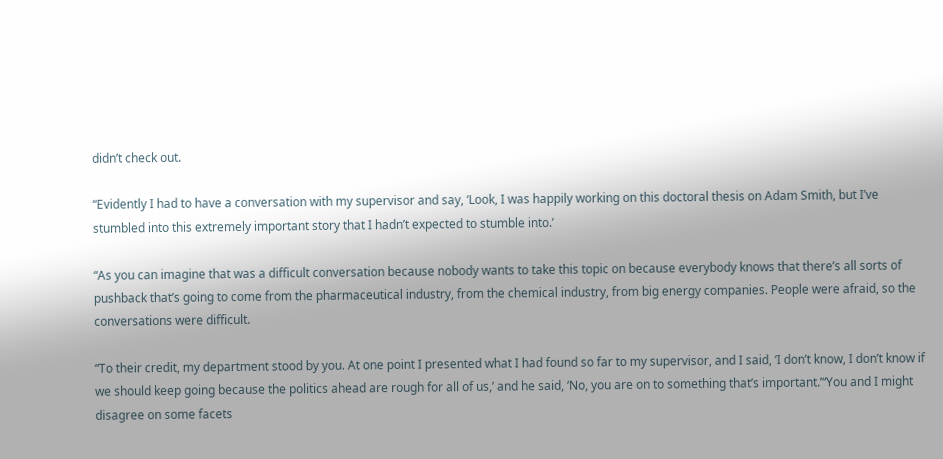didn’t check out.

“Evidently I had to have a conversation with my supervisor and say, ‘Look, I was happily working on this doctoral thesis on Adam Smith, but I’ve stumbled into this extremely important story that I hadn’t expected to stumble into.’

“As you can imagine that was a difficult conversation because nobody wants to take this topic on because everybody knows that there’s all sorts of pushback that’s going to come from the pharmaceutical industry, from the chemical industry, from big energy companies. People were afraid, so the conversations were difficult.

“To their credit, my department stood by you. At one point I presented what I had found so far to my supervisor, and I said, ‘I don’t know, I don’t know if we should keep going because the politics ahead are rough for all of us,’ and he said, ‘No, you are on to something that’s important.’“You and I might disagree on some facets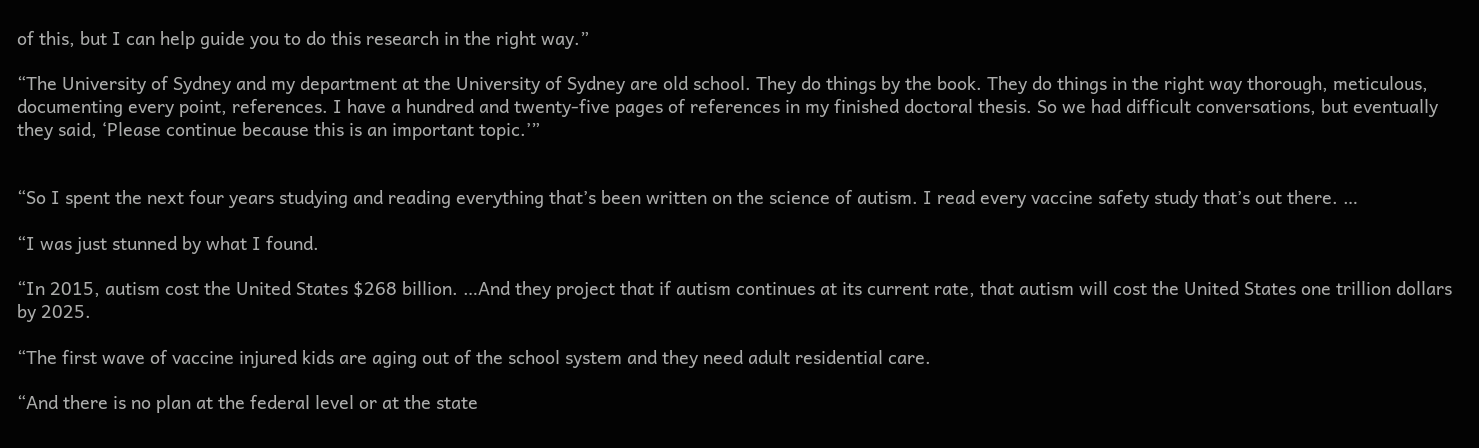of this, but I can help guide you to do this research in the right way.”

“The University of Sydney and my department at the University of Sydney are old school. They do things by the book. They do things in the right way thorough, meticulous, documenting every point, references. I have a hundred and twenty-five pages of references in my finished doctoral thesis. So we had difficult conversations, but eventually they said, ‘Please continue because this is an important topic.’”


“So I spent the next four years studying and reading everything that’s been written on the science of autism. I read every vaccine safety study that’s out there. …

“I was just stunned by what I found.

“In 2015, autism cost the United States $268 billion. …And they project that if autism continues at its current rate, that autism will cost the United States one trillion dollars by 2025.

“The first wave of vaccine injured kids are aging out of the school system and they need adult residential care.

“And there is no plan at the federal level or at the state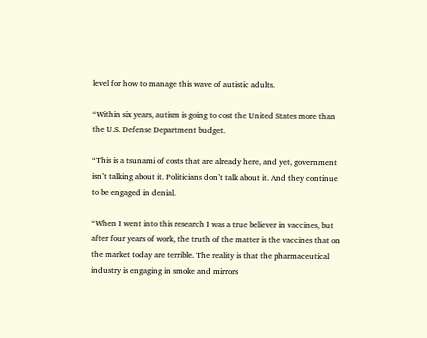level for how to manage this wave of autistic adults.

“Within six years, autism is going to cost the United States more than the U.S. Defense Department budget.

“This is a tsunami of costs that are already here, and yet, government isn’t talking about it. Politicians don’t talk about it. And they continue to be engaged in denial.

“When I went into this research I was a true believer in vaccines, but after four years of work, the truth of the matter is the vaccines that on the market today are terrible. The reality is that the pharmaceutical industry is engaging in smoke and mirrors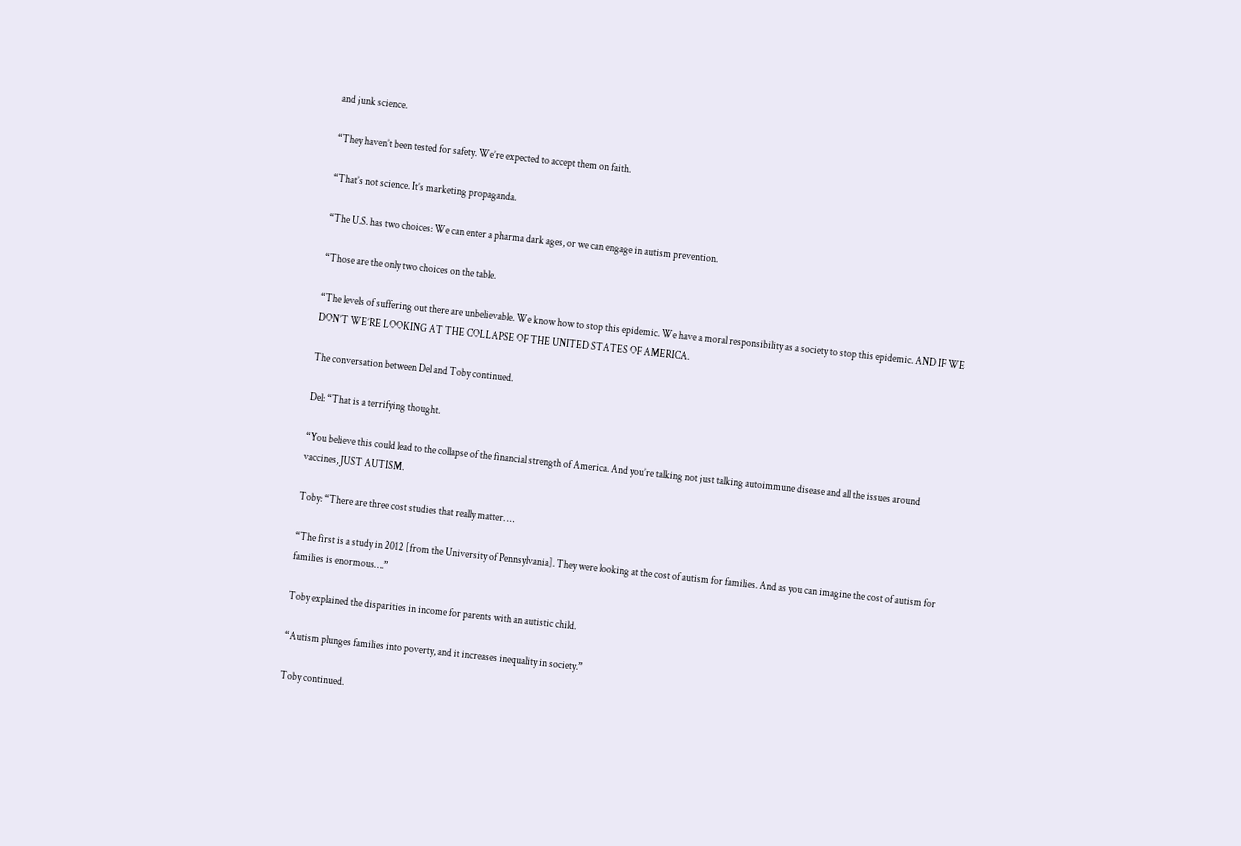and junk science.

“They haven’t been tested for safety. We’re expected to accept them on faith.

“That’s not science. It’s marketing propaganda.

“The U.S. has two choices: We can enter a pharma dark ages, or we can engage in autism prevention.

“Those are the only two choices on the table.

“The levels of suffering out there are unbelievable. We know how to stop this epidemic. We have a moral responsibility as a society to stop this epidemic. AND IF WE DON’T WE’RE LOOKING AT THE COLLAPSE OF THE UNITED STATES OF AMERICA.

The conversation between Del and Toby continued.

Del: “That is a terrifying thought.

“You believe this could lead to the collapse of the financial strength of America. And you’re talking not just talking autoimmune disease and all the issues around vaccines, JUST AUTISM.

Toby: “There are three cost studies that really matter. …

“The first is a study in 2012 [from the University of Pennsylvania]. They were looking at the cost of autism for families. And as you can imagine the cost of autism for families is enormous….”

Toby explained the disparities in income for parents with an autistic child.

“Autism plunges families into poverty, and it increases inequality in society.”

Toby continued.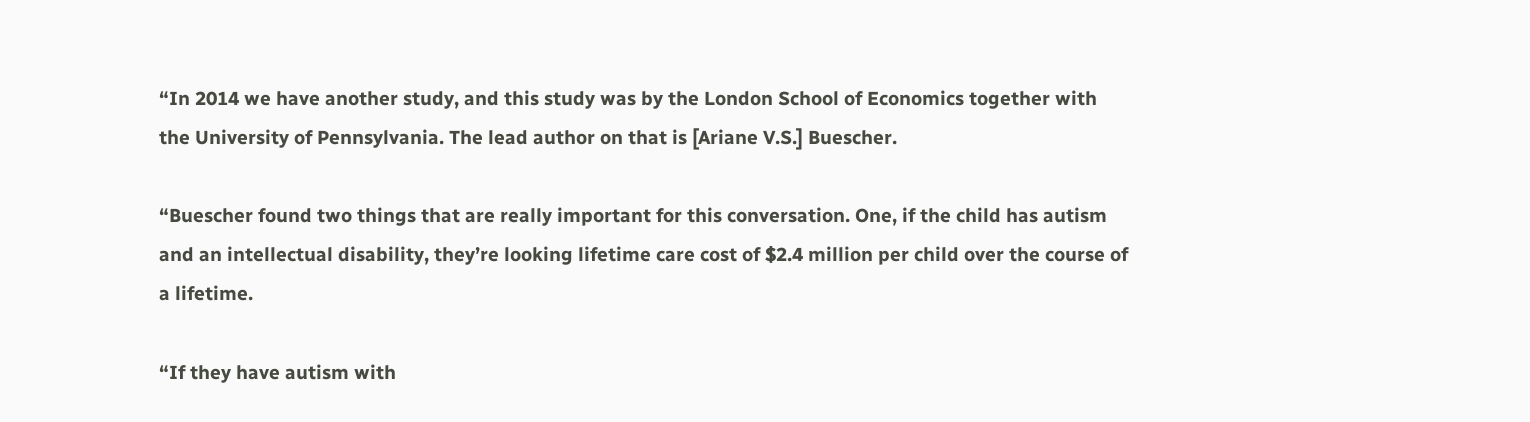“In 2014 we have another study, and this study was by the London School of Economics together with the University of Pennsylvania. The lead author on that is [Ariane V.S.] Buescher.

“Buescher found two things that are really important for this conversation. One, if the child has autism and an intellectual disability, they’re looking lifetime care cost of $2.4 million per child over the course of a lifetime.

“If they have autism with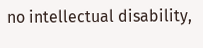no intellectual disability,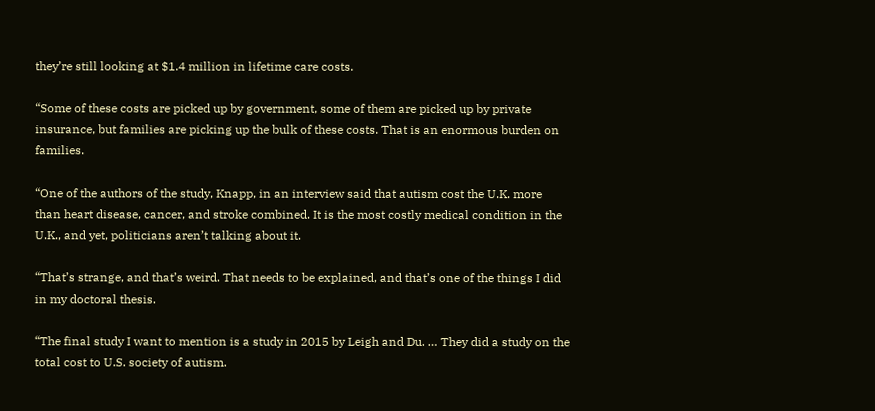they’re still looking at $1.4 million in lifetime care costs.

“Some of these costs are picked up by government, some of them are picked up by private insurance, but families are picking up the bulk of these costs. That is an enormous burden on families.

“One of the authors of the study, Knapp, in an interview said that autism cost the U.K. more than heart disease, cancer, and stroke combined. It is the most costly medical condition in the U.K., and yet, politicians aren’t talking about it.

“That’s strange, and that’s weird. That needs to be explained, and that’s one of the things I did in my doctoral thesis.

“The final study I want to mention is a study in 2015 by Leigh and Du. … They did a study on the total cost to U.S. society of autism.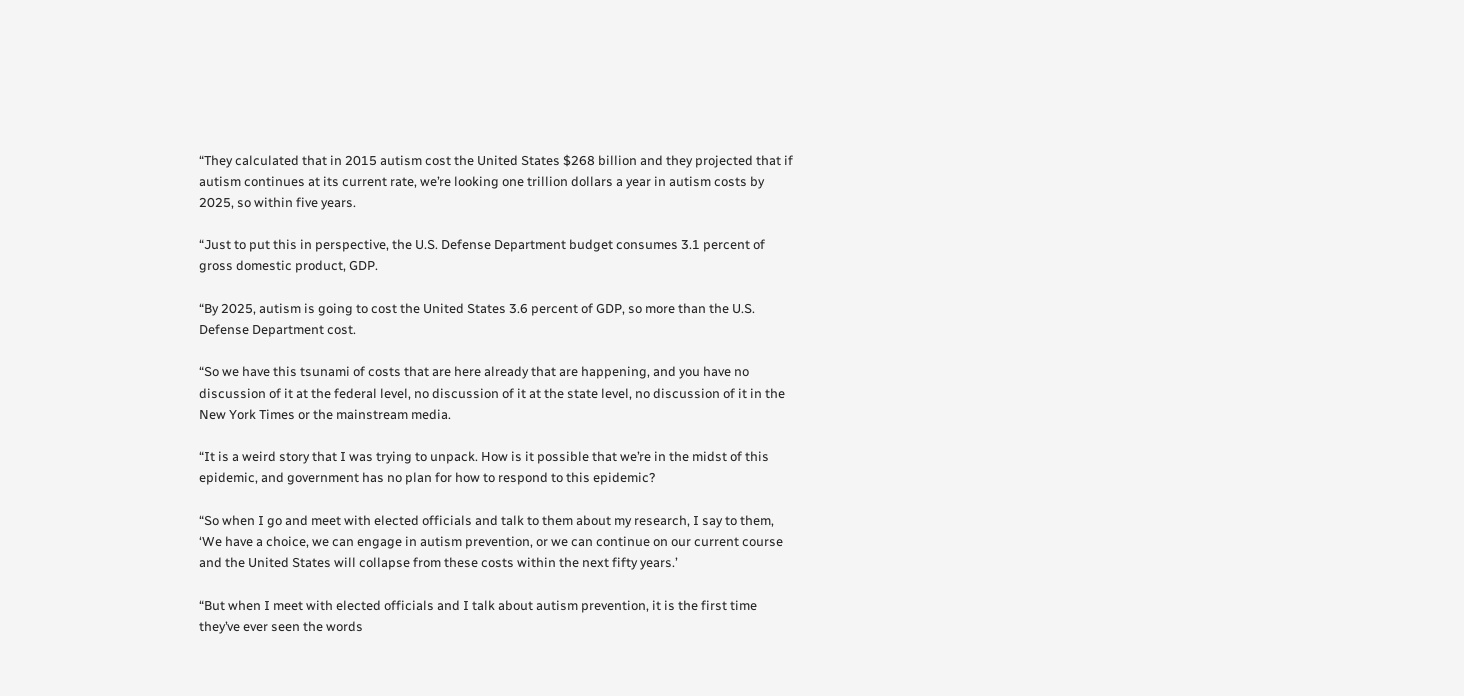“They calculated that in 2015 autism cost the United States $268 billion and they projected that if autism continues at its current rate, we’re looking one trillion dollars a year in autism costs by 2025, so within five years.

“Just to put this in perspective, the U.S. Defense Department budget consumes 3.1 percent of gross domestic product, GDP.

“By 2025, autism is going to cost the United States 3.6 percent of GDP, so more than the U.S. Defense Department cost.

“So we have this tsunami of costs that are here already that are happening, and you have no discussion of it at the federal level, no discussion of it at the state level, no discussion of it in the New York Times or the mainstream media.

“It is a weird story that I was trying to unpack. How is it possible that we’re in the midst of this epidemic, and government has no plan for how to respond to this epidemic?

“So when I go and meet with elected officials and talk to them about my research, I say to them, ‘We have a choice, we can engage in autism prevention, or we can continue on our current course and the United States will collapse from these costs within the next fifty years.’

“But when I meet with elected officials and I talk about autism prevention, it is the first time they’ve ever seen the words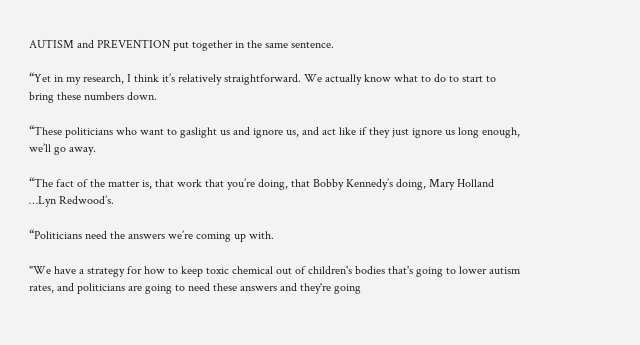AUTISM and PREVENTION put together in the same sentence.

“Yet in my research, I think it’s relatively straightforward. We actually know what to do to start to bring these numbers down.

“These politicians who want to gaslight us and ignore us, and act like if they just ignore us long enough, we’ll go away.

“The fact of the matter is, that work that you’re doing, that Bobby Kennedy’s doing, Mary Holland …Lyn Redwood’s.

“Politicians need the answers we’re coming up with.

"We have a strategy for how to keep toxic chemical out of children's bodies that's going to lower autism rates, and politicians are going to need these answers and they're going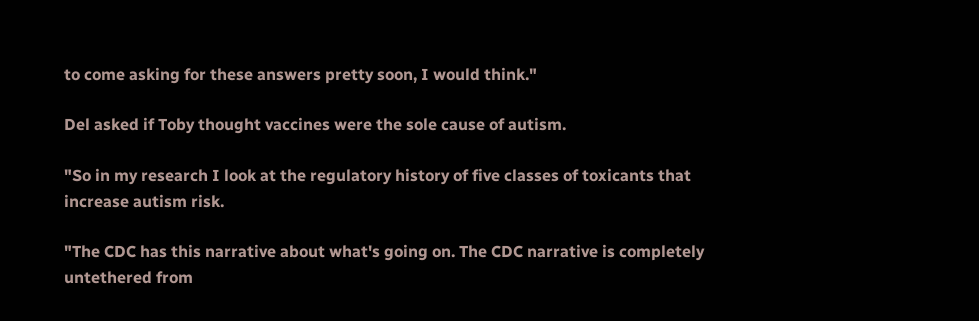to come asking for these answers pretty soon, I would think."

Del asked if Toby thought vaccines were the sole cause of autism.

"So in my research I look at the regulatory history of five classes of toxicants that increase autism risk.

"The CDC has this narrative about what's going on. The CDC narrative is completely untethered from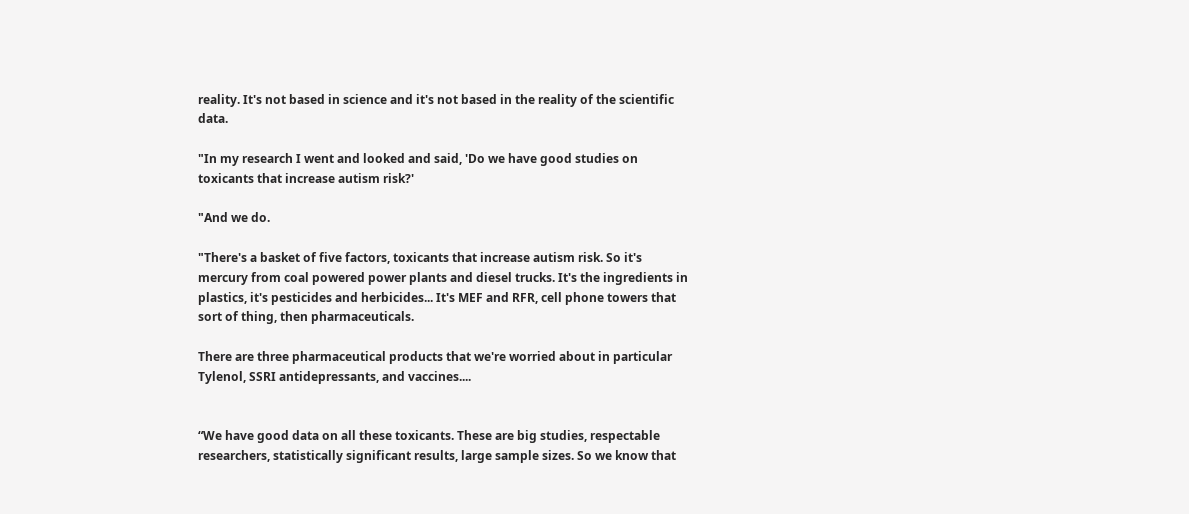reality. It's not based in science and it's not based in the reality of the scientific data.

"In my research I went and looked and said, 'Do we have good studies on toxicants that increase autism risk?'

"And we do.

"There's a basket of five factors, toxicants that increase autism risk. So it's mercury from coal powered power plants and diesel trucks. It's the ingredients in plastics, it's pesticides and herbicides... It's MEF and RFR, cell phone towers that sort of thing, then pharmaceuticals.

There are three pharmaceutical products that we're worried about in particular Tylenol, SSRI antidepressants, and vaccines....


“We have good data on all these toxicants. These are big studies, respectable researchers, statistically significant results, large sample sizes. So we know that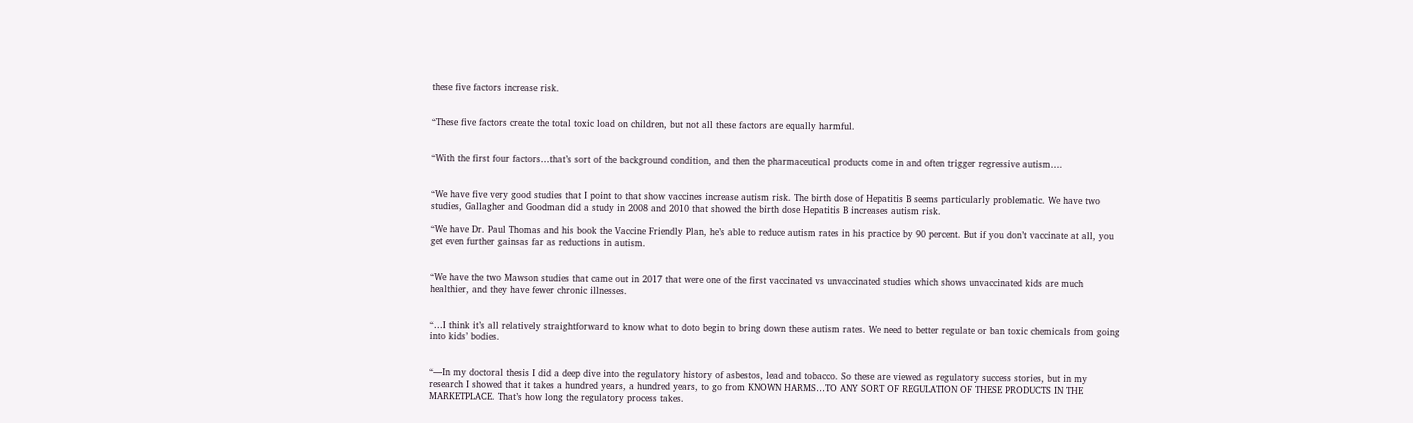these five factors increase risk.


“These five factors create the total toxic load on children, but not all these factors are equally harmful.


“With the first four factors…that’s sort of the background condition, and then the pharmaceutical products come in and often trigger regressive autism….


“We have five very good studies that I point to that show vaccines increase autism risk. The birth dose of Hepatitis B seems particularly problematic. We have two studies, Gallagher and Goodman did a study in 2008 and 2010 that showed the birth dose Hepatitis B increases autism risk.

“We have Dr. Paul Thomas and his book the Vaccine Friendly Plan, he’s able to reduce autism rates in his practice by 90 percent. But if you don’t vaccinate at all, you get even further gainsas far as reductions in autism.


“We have the two Mawson studies that came out in 2017 that were one of the first vaccinated vs unvaccinated studies which shows unvaccinated kids are much healthier, and they have fewer chronic illnesses.


“…I think it’s all relatively straightforward to know what to doto begin to bring down these autism rates. We need to better regulate or ban toxic chemicals from going into kids’ bodies.


“—In my doctoral thesis I did a deep dive into the regulatory history of asbestos, lead and tobacco. So these are viewed as regulatory success stories, but in my research I showed that it takes a hundred years, a hundred years, to go from KNOWN HARMS…TO ANY SORT OF REGULATION OF THESE PRODUCTS IN THE MARKETPLACE. That’s how long the regulatory process takes.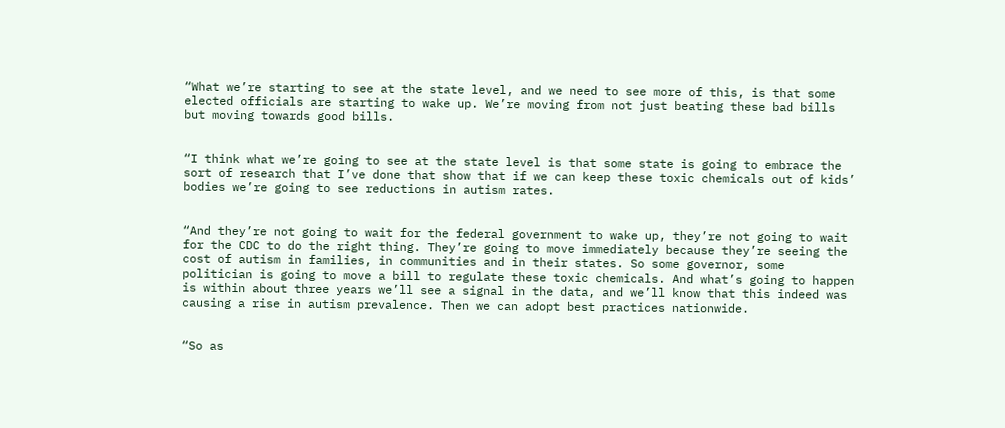“What we’re starting to see at the state level, and we need to see more of this, is that some elected officials are starting to wake up. We’re moving from not just beating these bad bills but moving towards good bills.


“I think what we’re going to see at the state level is that some state is going to embrace the sort of research that I’ve done that show that if we can keep these toxic chemicals out of kids’ bodies we’re going to see reductions in autism rates.


“And they’re not going to wait for the federal government to wake up, they’re not going to wait for the CDC to do the right thing. They’re going to move immediately because they’re seeing the cost of autism in families, in communities and in their states. So some governor, some politician is going to move a bill to regulate these toxic chemicals. And what’s going to happen is within about three years we’ll see a signal in the data, and we’ll know that this indeed was causing a rise in autism prevalence. Then we can adopt best practices nationwide.


“So as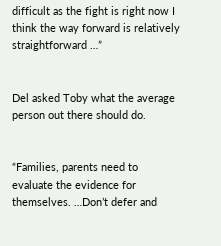difficult as the fight is right now I think the way forward is relatively straightforward …”


Del asked Toby what the average person out there should do.


“Families, parents need to evaluate the evidence for themselves. …Don’t defer and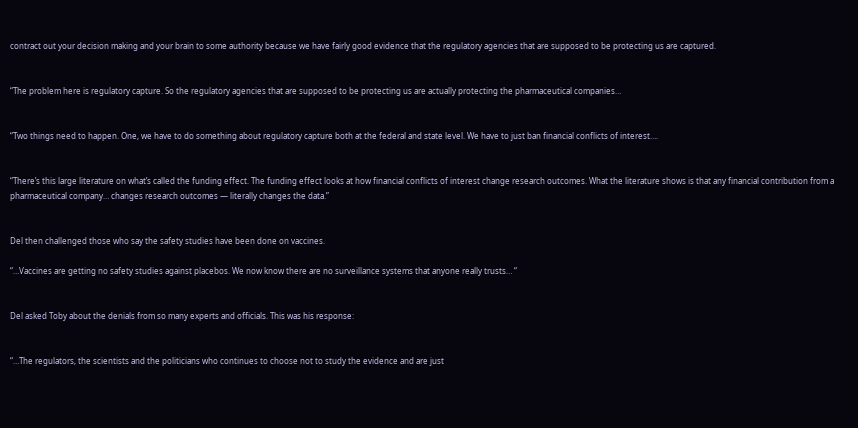contract out your decision making and your brain to some authority because we have fairly good evidence that the regulatory agencies that are supposed to be protecting us are captured.


“The problem here is regulatory capture. So the regulatory agencies that are supposed to be protecting us are actually protecting the pharmaceutical companies…


“Two things need to happen. One, we have to do something about regulatory capture both at the federal and state level. We have to just ban financial conflicts of interest….


“There’s this large literature on what’s called the funding effect. The funding effect looks at how financial conflicts of interest change research outcomes. What the literature shows is that any financial contribution from a pharmaceutical company… changes research outcomes — literally changes the data.”


Del then challenged those who say the safety studies have been done on vaccines.

“…Vaccines are getting no safety studies against placebos. We now know there are no surveillance systems that anyone really trusts… “


Del asked Toby about the denials from so many experts and officials. This was his response:


“…The regulators, the scientists and the politicians who continues to choose not to study the evidence and are just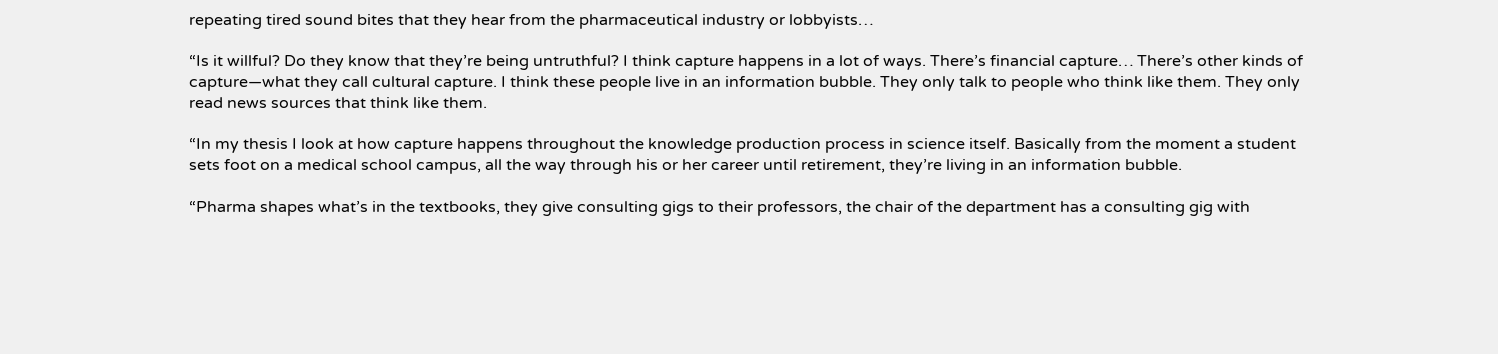repeating tired sound bites that they hear from the pharmaceutical industry or lobbyists…

“Is it willful? Do they know that they’re being untruthful? I think capture happens in a lot of ways. There’s financial capture… There’s other kinds of capture—what they call cultural capture. I think these people live in an information bubble. They only talk to people who think like them. They only read news sources that think like them.

“In my thesis I look at how capture happens throughout the knowledge production process in science itself. Basically from the moment a student sets foot on a medical school campus, all the way through his or her career until retirement, they’re living in an information bubble.

“Pharma shapes what’s in the textbooks, they give consulting gigs to their professors, the chair of the department has a consulting gig with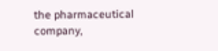the pharmaceutical company,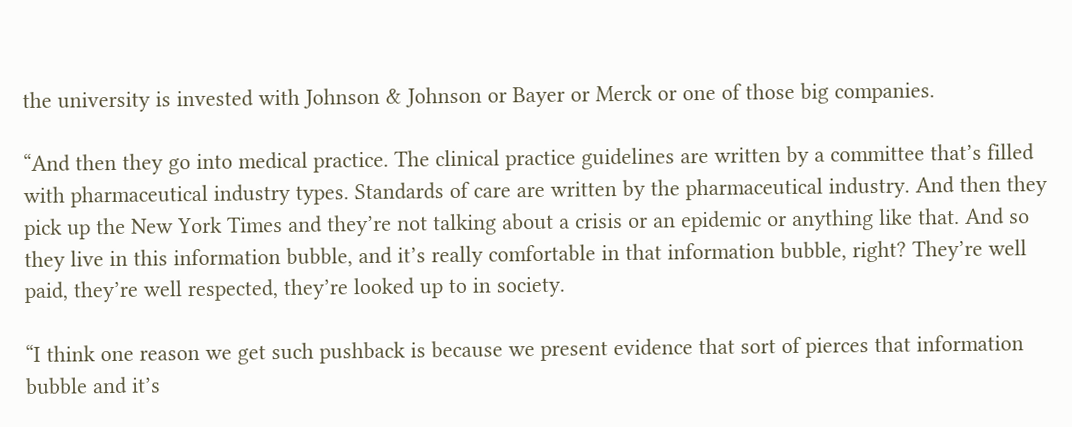the university is invested with Johnson & Johnson or Bayer or Merck or one of those big companies.

“And then they go into medical practice. The clinical practice guidelines are written by a committee that’s filled with pharmaceutical industry types. Standards of care are written by the pharmaceutical industry. And then they pick up the New York Times and they’re not talking about a crisis or an epidemic or anything like that. And so they live in this information bubble, and it’s really comfortable in that information bubble, right? They’re well paid, they’re well respected, they’re looked up to in society.

“I think one reason we get such pushback is because we present evidence that sort of pierces that information bubble and it’s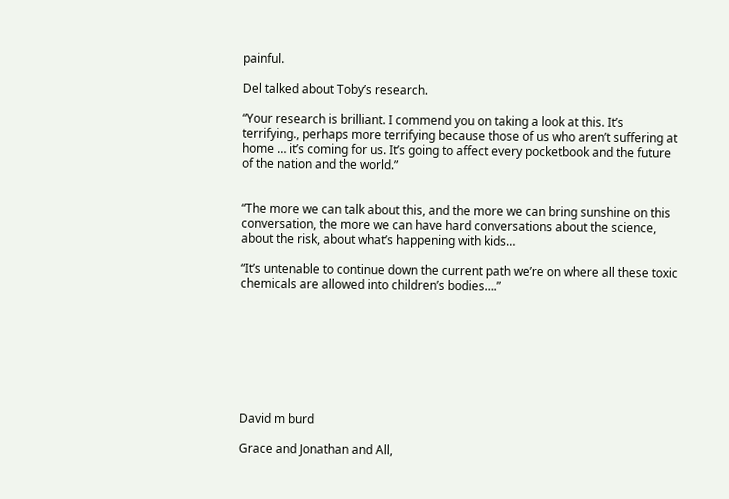painful.

Del talked about Toby’s research.

“Your research is brilliant. I commend you on taking a look at this. It’s terrifying., perhaps more terrifying because those of us who aren’t suffering at home … it’s coming for us. It’s going to affect every pocketbook and the future of the nation and the world.”


“The more we can talk about this, and the more we can bring sunshine on this conversation, the more we can have hard conversations about the science, about the risk, about what’s happening with kids…

“It’s untenable to continue down the current path we’re on where all these toxic chemicals are allowed into children’s bodies….”








David m burd

Grace and Jonathan and All,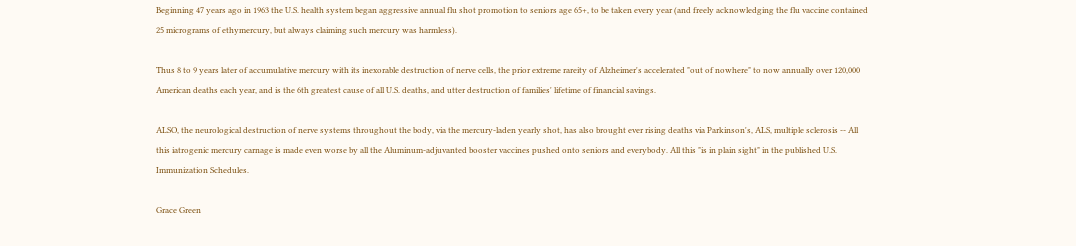Beginning 47 years ago in 1963 the U.S. health system began aggressive annual flu shot promotion to seniors age 65+, to be taken every year (and freely acknowledging the flu vaccine contained 25 micrograms of ethymercury, but always claiming such mercury was harmless).

Thus 8 to 9 years later of accumulative mercury with its inexorable destruction of nerve cells, the prior extreme rareity of Alzheimer's accelerated "out of nowhere" to now annually over 120,000 American deaths each year, and is the 6th greatest cause of all U.S. deaths, and utter destruction of families' lifetime of financial savings.

ALSO, the neurological destruction of nerve systems throughout the body, via the mercury-laden yearly shot, has also brought ever rising deaths via Parkinson's, ALS, multiple sclerosis -- All this iatrogenic mercury carnage is made even worse by all the Aluminum-adjuvanted booster vaccines pushed onto seniors and everybody. All this "is in plain sight" in the published U.S. Immunization Schedules.

Grace Green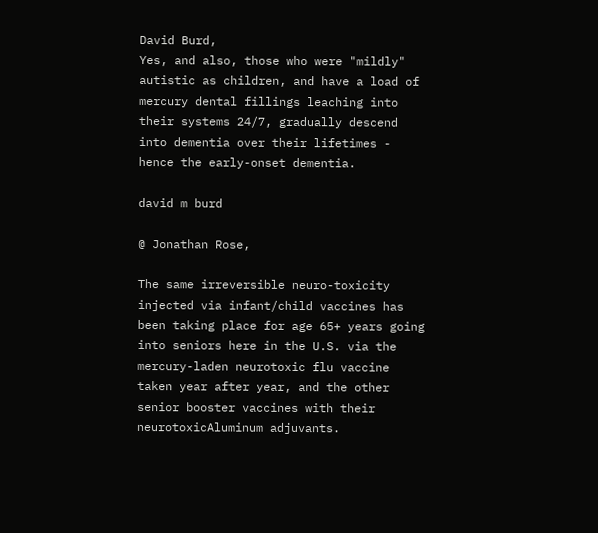David Burd,
Yes, and also, those who were "mildly" autistic as children, and have a load of mercury dental fillings leaching into their systems 24/7, gradually descend into dementia over their lifetimes - hence the early-onset dementia.

david m burd

@ Jonathan Rose,

The same irreversible neuro-toxicity injected via infant/child vaccines has been taking place for age 65+ years going into seniors here in the U.S. via the mercury-laden neurotoxic flu vaccine taken year after year, and the other senior booster vaccines with their neurotoxicAluminum adjuvants.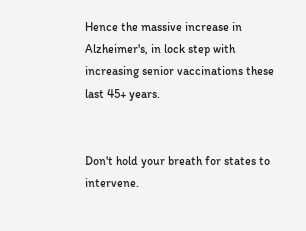Hence the massive increase in Alzheimer's, in lock step with increasing senior vaccinations these last 45+ years.


Don't hold your breath for states to intervene.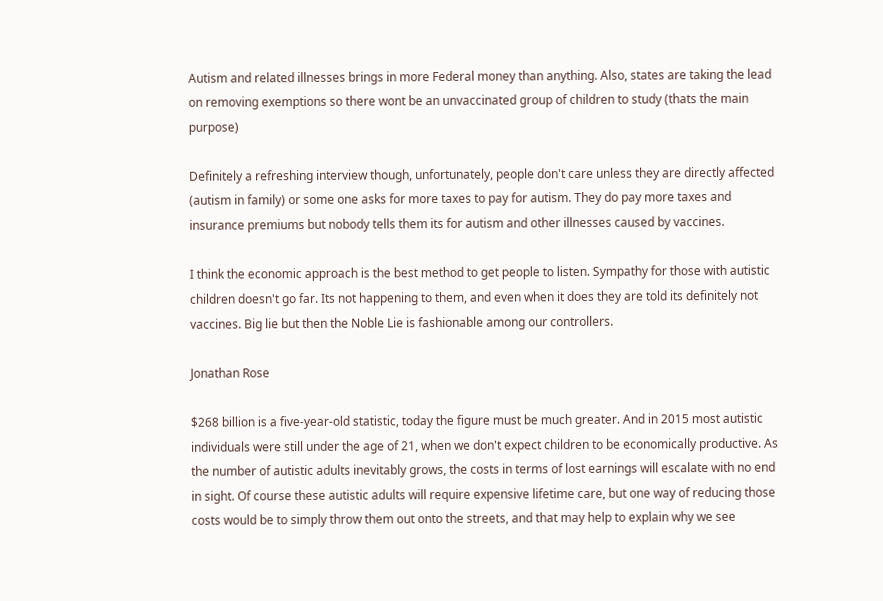Autism and related illnesses brings in more Federal money than anything. Also, states are taking the lead on removing exemptions so there wont be an unvaccinated group of children to study (thats the main purpose)

Definitely a refreshing interview though, unfortunately, people don't care unless they are directly affected (autism in family) or some one asks for more taxes to pay for autism. They do pay more taxes and insurance premiums but nobody tells them its for autism and other illnesses caused by vaccines.

I think the economic approach is the best method to get people to listen. Sympathy for those with autistic children doesn't go far. Its not happening to them, and even when it does they are told its definitely not vaccines. Big lie but then the Noble Lie is fashionable among our controllers.

Jonathan Rose

$268 billion is a five-year-old statistic, today the figure must be much greater. And in 2015 most autistic individuals were still under the age of 21, when we don't expect children to be economically productive. As the number of autistic adults inevitably grows, the costs in terms of lost earnings will escalate with no end in sight. Of course these autistic adults will require expensive lifetime care, but one way of reducing those costs would be to simply throw them out onto the streets, and that may help to explain why we see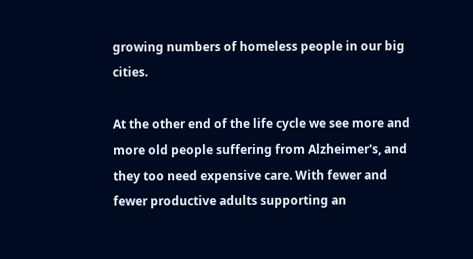growing numbers of homeless people in our big cities.

At the other end of the life cycle we see more and more old people suffering from Alzheimer's, and they too need expensive care. With fewer and fewer productive adults supporting an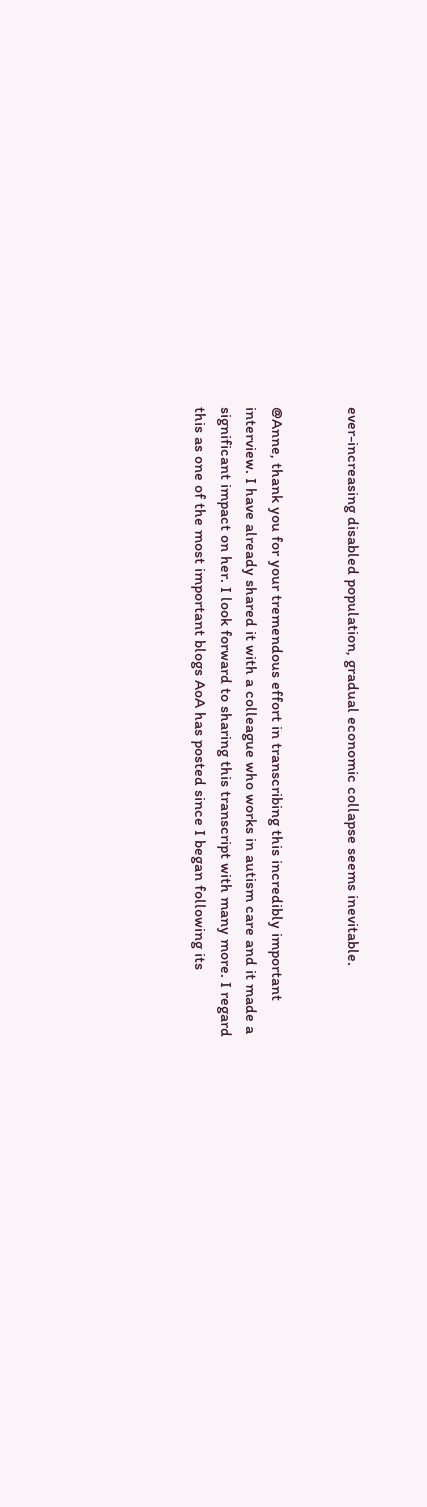ever-increasing disabled population, gradual economic collapse seems inevitable.


@Anne, thank you for your tremendous effort in transcribing this incredibly important interview. I have already shared it with a colleague who works in autism care and it made a significant impact on her. I look forward to sharing this transcript with many more. I regard this as one of the most important blogs AoA has posted since I began following its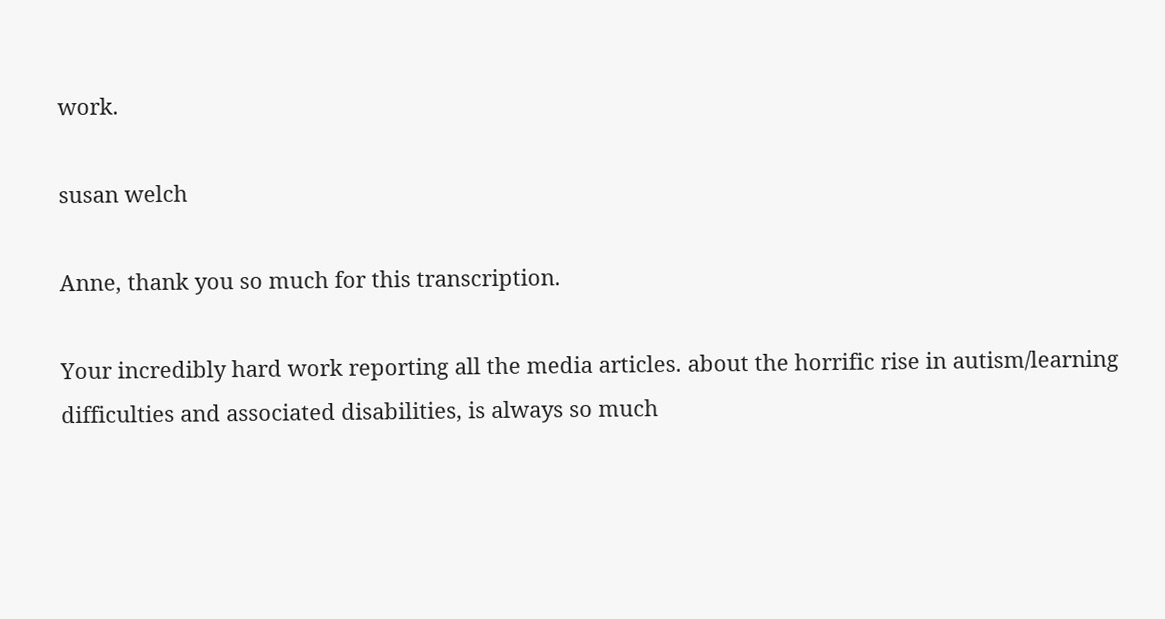work.

susan welch

Anne, thank you so much for this transcription.

Your incredibly hard work reporting all the media articles. about the horrific rise in autism/learning difficulties and associated disabilities, is always so much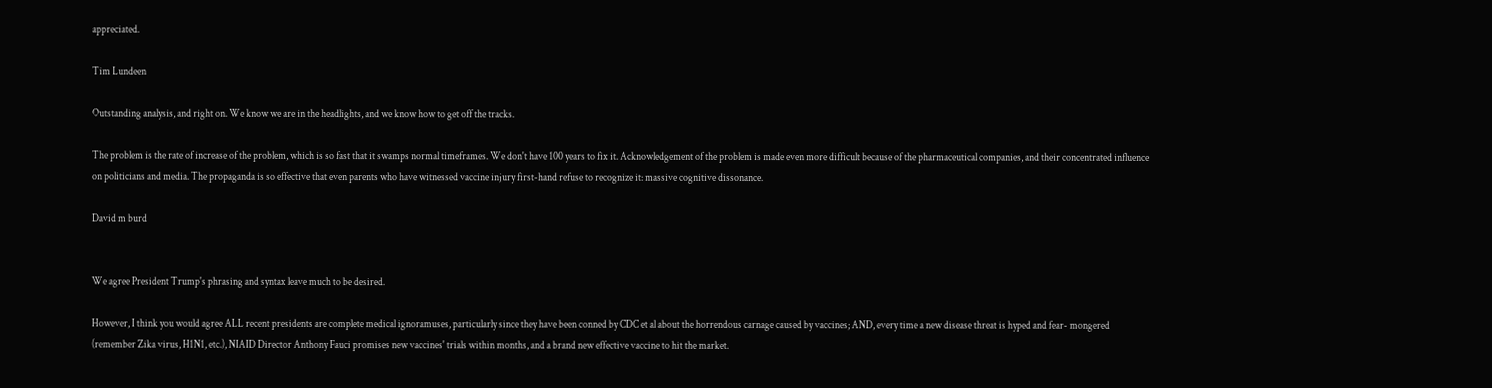appreciated.

Tim Lundeen

Outstanding analysis, and right on. We know we are in the headlights, and we know how to get off the tracks.

The problem is the rate of increase of the problem, which is so fast that it swamps normal timeframes. We don't have 100 years to fix it. Acknowledgement of the problem is made even more difficult because of the pharmaceutical companies, and their concentrated influence on politicians and media. The propaganda is so effective that even parents who have witnessed vaccine injury first-hand refuse to recognize it: massive cognitive dissonance.

David m burd


We agree President Trump's phrasing and syntax leave much to be desired.

However, I think you would agree ALL recent presidents are complete medical ignoramuses, particularly since they have been conned by CDC et al about the horrendous carnage caused by vaccines; AND, every time a new disease threat is hyped and fear- mongered (remember Zika virus, H1N1, etc.), NIAID Director Anthony Fauci promises new vaccines' trials within months, and a brand new effective vaccine to hit the market.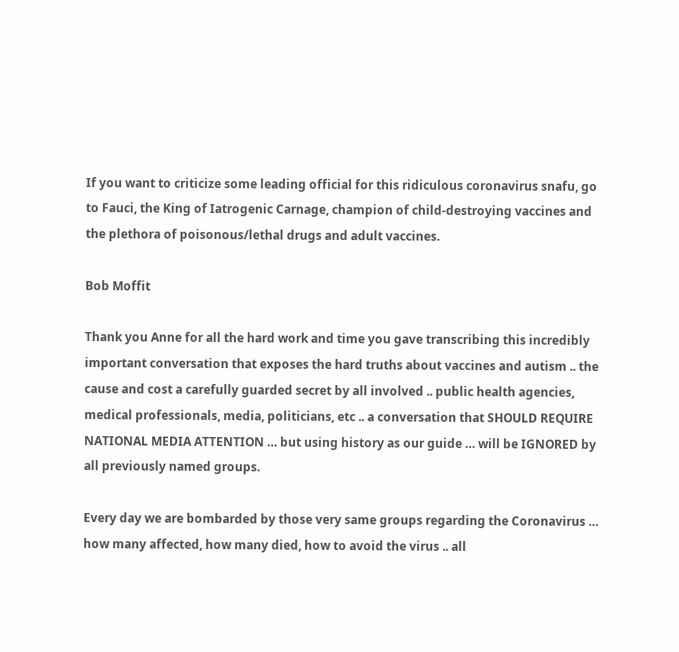If you want to criticize some leading official for this ridiculous coronavirus snafu, go to Fauci, the King of Iatrogenic Carnage, champion of child-destroying vaccines and the plethora of poisonous/lethal drugs and adult vaccines.

Bob Moffit

Thank you Anne for all the hard work and time you gave transcribing this incredibly important conversation that exposes the hard truths about vaccines and autism .. the cause and cost a carefully guarded secret by all involved .. public health agencies, medical professionals, media, politicians, etc .. a conversation that SHOULD REQUIRE NATIONAL MEDIA ATTENTION … but using history as our guide … will be IGNORED by all previously named groups.

Every day we are bombarded by those very same groups regarding the Coronavirus … how many affected, how many died, how to avoid the virus .. all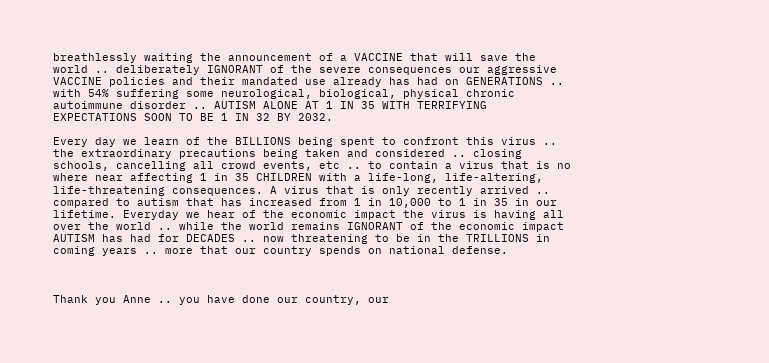breathlessly waiting the announcement of a VACCINE that will save the world .. deliberately IGNORANT of the severe consequences our aggressive VACCINE policies and their mandated use already has had on GENERATIONS .. with 54% suffering some neurological, biological, physical chronic autoimmune disorder .. AUTISM ALONE AT 1 IN 35 WITH TERRIFYING EXPECTATIONS SOON TO BE 1 IN 32 BY 2032.

Every day we learn of the BILLIONS being spent to confront this virus .. the extraordinary precautions being taken and considered .. closing schools, cancelling all crowd events, etc .. to contain a virus that is no where near affecting 1 in 35 CHILDREN with a life-long, life-altering, life-threatening consequences. A virus that is only recently arrived .. compared to autism that has increased from 1 in 10,000 to 1 in 35 in our lifetime. Everyday we hear of the economic impact the virus is having all over the world .. while the world remains IGNORANT of the economic impact AUTISM has had for DECADES .. now threatening to be in the TRILLIONS in coming years .. more that our country spends on national defense.



Thank you Anne .. you have done our country, our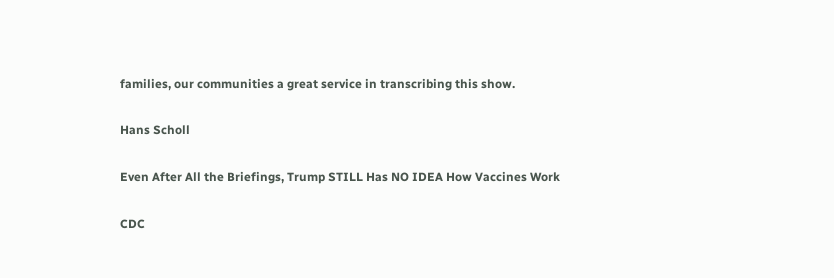families, our communities a great service in transcribing this show.

Hans Scholl

Even After All the Briefings, Trump STILL Has NO IDEA How Vaccines Work

CDC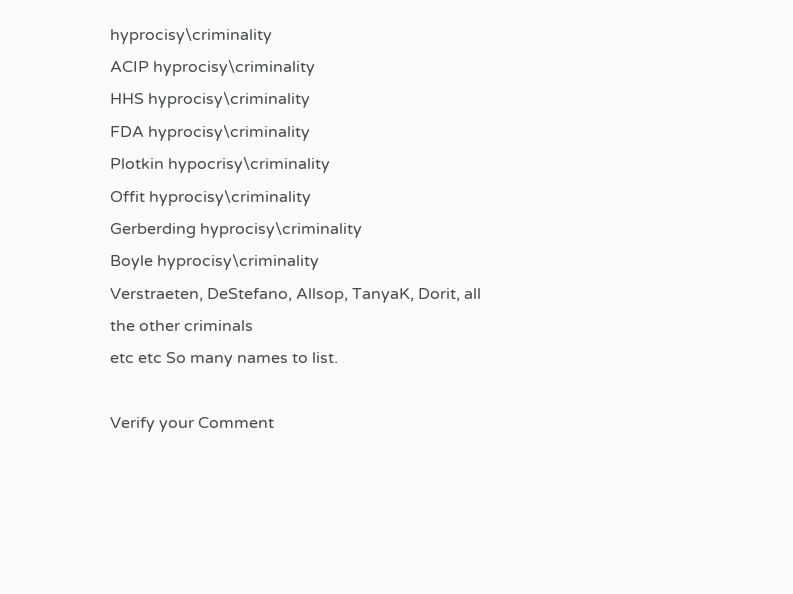hyprocisy\criminality
ACIP hyprocisy\criminality
HHS hyprocisy\criminality
FDA hyprocisy\criminality
Plotkin hypocrisy\criminality
Offit hyprocisy\criminality
Gerberding hyprocisy\criminality
Boyle hyprocisy\criminality
Verstraeten, DeStefano, Allsop, TanyaK, Dorit, all the other criminals
etc etc So many names to list.

Verify your Comment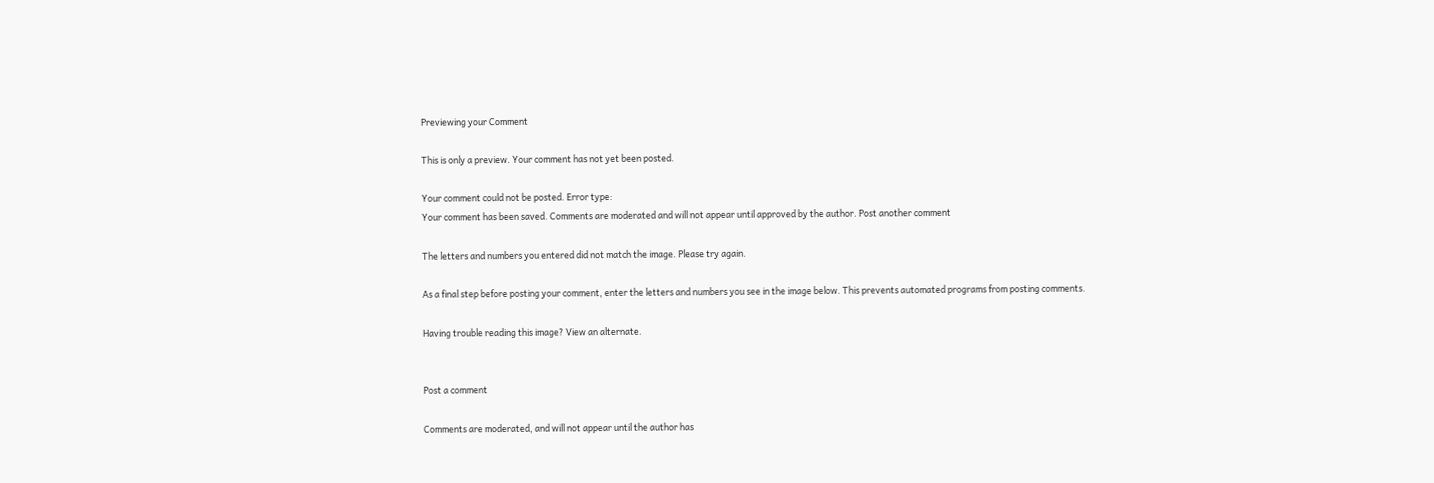Previewing your Comment

This is only a preview. Your comment has not yet been posted.

Your comment could not be posted. Error type:
Your comment has been saved. Comments are moderated and will not appear until approved by the author. Post another comment

The letters and numbers you entered did not match the image. Please try again.

As a final step before posting your comment, enter the letters and numbers you see in the image below. This prevents automated programs from posting comments.

Having trouble reading this image? View an alternate.


Post a comment

Comments are moderated, and will not appear until the author has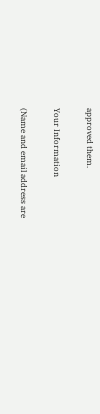approved them.

Your Information

(Name and email address are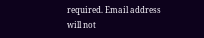required. Email address will not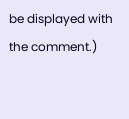be displayed with the comment.)